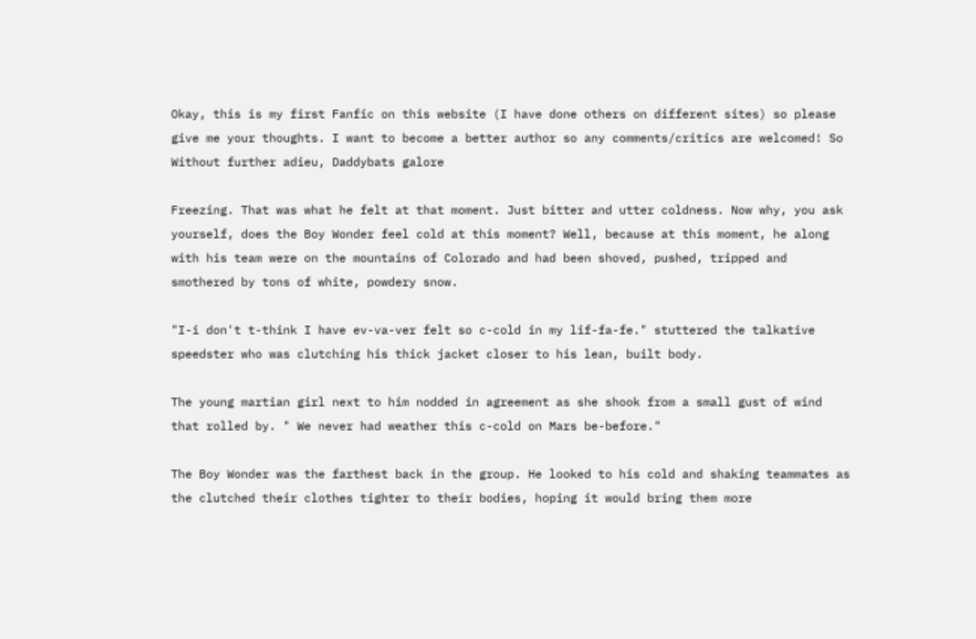Okay, this is my first Fanfic on this website (I have done others on different sites) so please give me your thoughts. I want to become a better author so any comments/critics are welcomed! So Without further adieu, Daddybats galore

Freezing. That was what he felt at that moment. Just bitter and utter coldness. Now why, you ask yourself, does the Boy Wonder feel cold at this moment? Well, because at this moment, he along with his team were on the mountains of Colorado and had been shoved, pushed, tripped and smothered by tons of white, powdery snow.

"I-i don't t-think I have ev-va-ver felt so c-cold in my lif-fa-fe." stuttered the talkative speedster who was clutching his thick jacket closer to his lean, built body.

The young martian girl next to him nodded in agreement as she shook from a small gust of wind that rolled by. " We never had weather this c-cold on Mars be-before."

The Boy Wonder was the farthest back in the group. He looked to his cold and shaking teammates as the clutched their clothes tighter to their bodies, hoping it would bring them more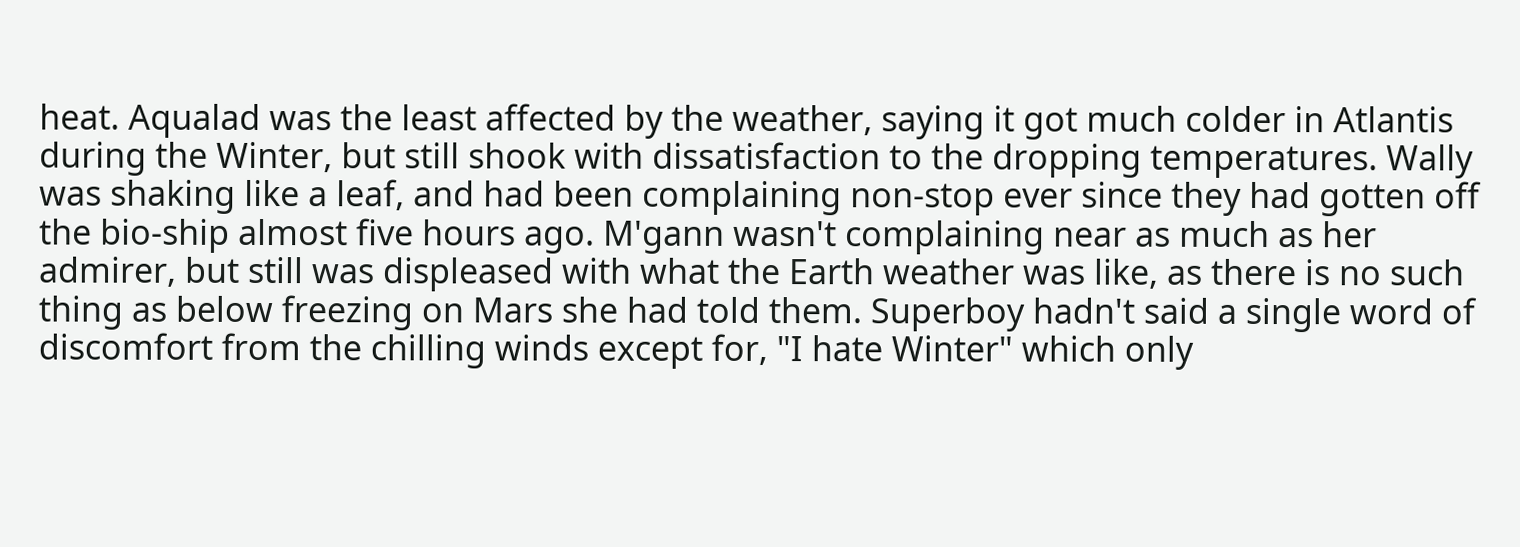heat. Aqualad was the least affected by the weather, saying it got much colder in Atlantis during the Winter, but still shook with dissatisfaction to the dropping temperatures. Wally was shaking like a leaf, and had been complaining non-stop ever since they had gotten off the bio-ship almost five hours ago. M'gann wasn't complaining near as much as her admirer, but still was displeased with what the Earth weather was like, as there is no such thing as below freezing on Mars she had told them. Superboy hadn't said a single word of discomfort from the chilling winds except for, "I hate Winter" which only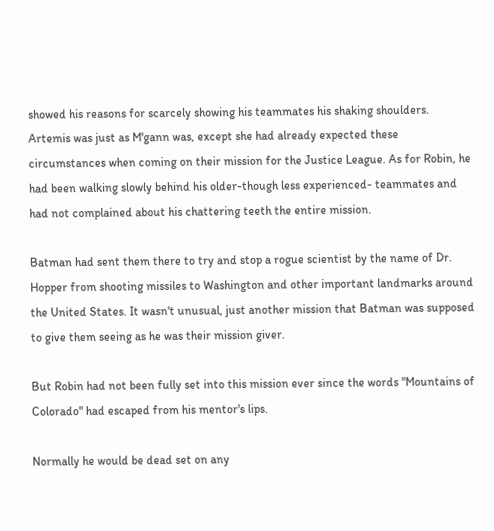showed his reasons for scarcely showing his teammates his shaking shoulders. Artemis was just as M'gann was, except she had already expected these circumstances when coming on their mission for the Justice League. As for Robin, he had been walking slowly behind his older-though less experienced- teammates and had not complained about his chattering teeth the entire mission.

Batman had sent them there to try and stop a rogue scientist by the name of Dr. Hopper from shooting missiles to Washington and other important landmarks around the United States. It wasn't unusual, just another mission that Batman was supposed to give them seeing as he was their mission giver.

But Robin had not been fully set into this mission ever since the words "Mountains of Colorado" had escaped from his mentor's lips.

Normally he would be dead set on any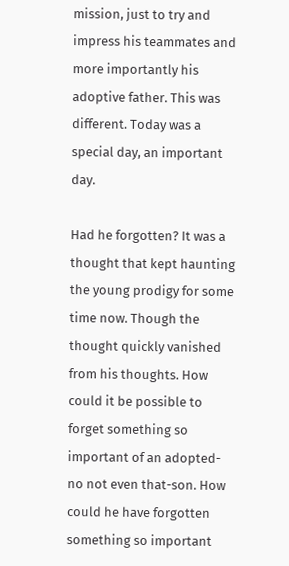mission, just to try and impress his teammates and more importantly his adoptive father. This was different. Today was a special day, an important day.

Had he forgotten? It was a thought that kept haunting the young prodigy for some time now. Though the thought quickly vanished from his thoughts. How could it be possible to forget something so important of an adopted- no not even that-son. How could he have forgotten something so important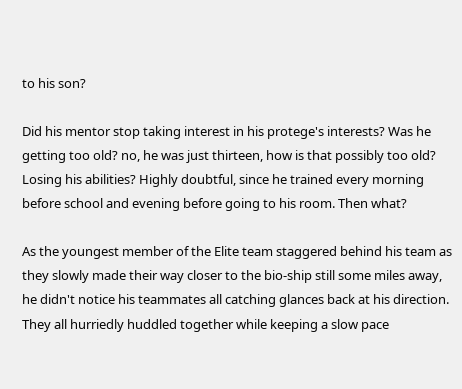to his son?

Did his mentor stop taking interest in his protege's interests? Was he getting too old? no, he was just thirteen, how is that possibly too old? Losing his abilities? Highly doubtful, since he trained every morning before school and evening before going to his room. Then what?

As the youngest member of the Elite team staggered behind his team as they slowly made their way closer to the bio-ship still some miles away, he didn't notice his teammates all catching glances back at his direction. They all hurriedly huddled together while keeping a slow pace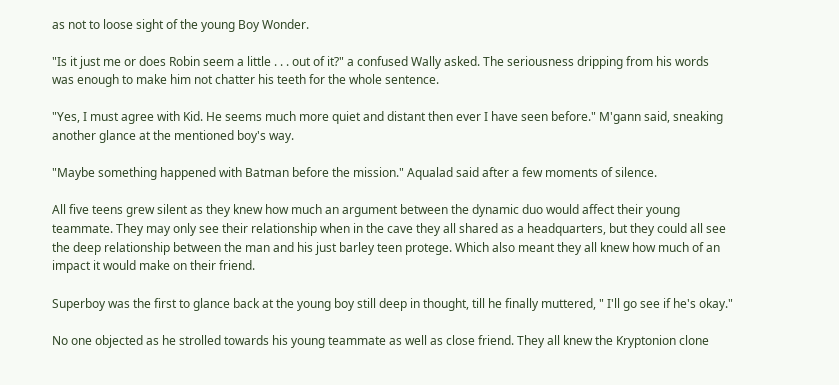as not to loose sight of the young Boy Wonder.

"Is it just me or does Robin seem a little . . . out of it?" a confused Wally asked. The seriousness dripping from his words was enough to make him not chatter his teeth for the whole sentence.

"Yes, I must agree with Kid. He seems much more quiet and distant then ever I have seen before." M'gann said, sneaking another glance at the mentioned boy's way.

"Maybe something happened with Batman before the mission." Aqualad said after a few moments of silence.

All five teens grew silent as they knew how much an argument between the dynamic duo would affect their young teammate. They may only see their relationship when in the cave they all shared as a headquarters, but they could all see the deep relationship between the man and his just barley teen protege. Which also meant they all knew how much of an impact it would make on their friend.

Superboy was the first to glance back at the young boy still deep in thought, till he finally muttered, " I'll go see if he's okay."

No one objected as he strolled towards his young teammate as well as close friend. They all knew the Kryptonion clone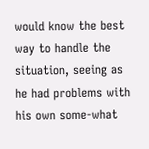would know the best way to handle the situation, seeing as he had problems with his own some-what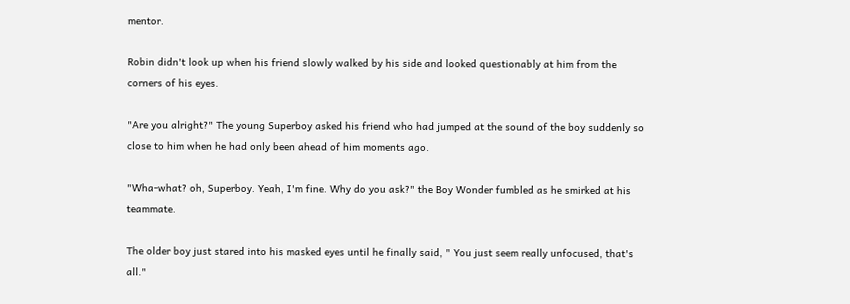mentor.

Robin didn't look up when his friend slowly walked by his side and looked questionably at him from the corners of his eyes.

"Are you alright?" The young Superboy asked his friend who had jumped at the sound of the boy suddenly so close to him when he had only been ahead of him moments ago.

"Wha-what? oh, Superboy. Yeah, I'm fine. Why do you ask?" the Boy Wonder fumbled as he smirked at his teammate.

The older boy just stared into his masked eyes until he finally said, " You just seem really unfocused, that's all."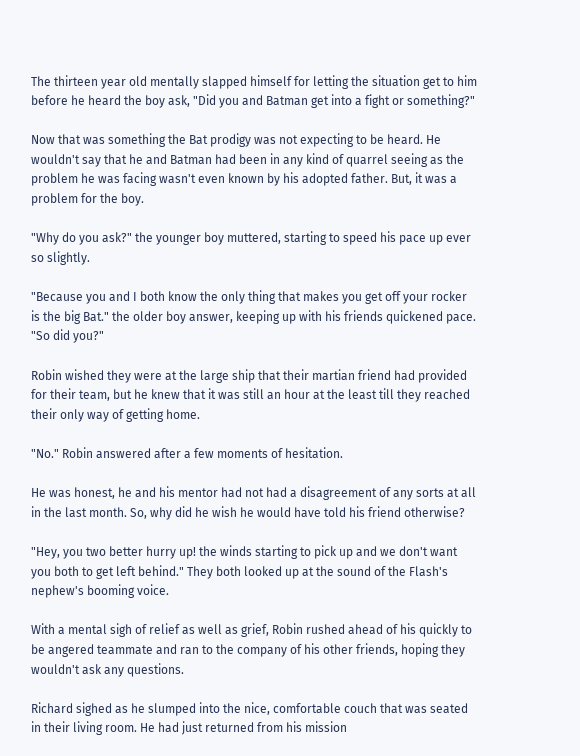The thirteen year old mentally slapped himself for letting the situation get to him before he heard the boy ask, "Did you and Batman get into a fight or something?"

Now that was something the Bat prodigy was not expecting to be heard. He wouldn't say that he and Batman had been in any kind of quarrel seeing as the problem he was facing wasn't even known by his adopted father. But, it was a problem for the boy.

"Why do you ask?" the younger boy muttered, starting to speed his pace up ever so slightly.

"Because you and I both know the only thing that makes you get off your rocker is the big Bat." the older boy answer, keeping up with his friends quickened pace. "So did you?"

Robin wished they were at the large ship that their martian friend had provided for their team, but he knew that it was still an hour at the least till they reached their only way of getting home.

"No." Robin answered after a few moments of hesitation.

He was honest, he and his mentor had not had a disagreement of any sorts at all in the last month. So, why did he wish he would have told his friend otherwise?

"Hey, you two better hurry up! the winds starting to pick up and we don't want you both to get left behind." They both looked up at the sound of the Flash's nephew's booming voice.

With a mental sigh of relief as well as grief, Robin rushed ahead of his quickly to be angered teammate and ran to the company of his other friends, hoping they wouldn't ask any questions.

Richard sighed as he slumped into the nice, comfortable couch that was seated in their living room. He had just returned from his mission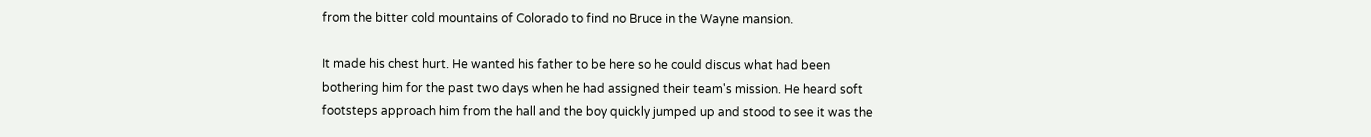from the bitter cold mountains of Colorado to find no Bruce in the Wayne mansion.

It made his chest hurt. He wanted his father to be here so he could discus what had been bothering him for the past two days when he had assigned their team's mission. He heard soft footsteps approach him from the hall and the boy quickly jumped up and stood to see it was the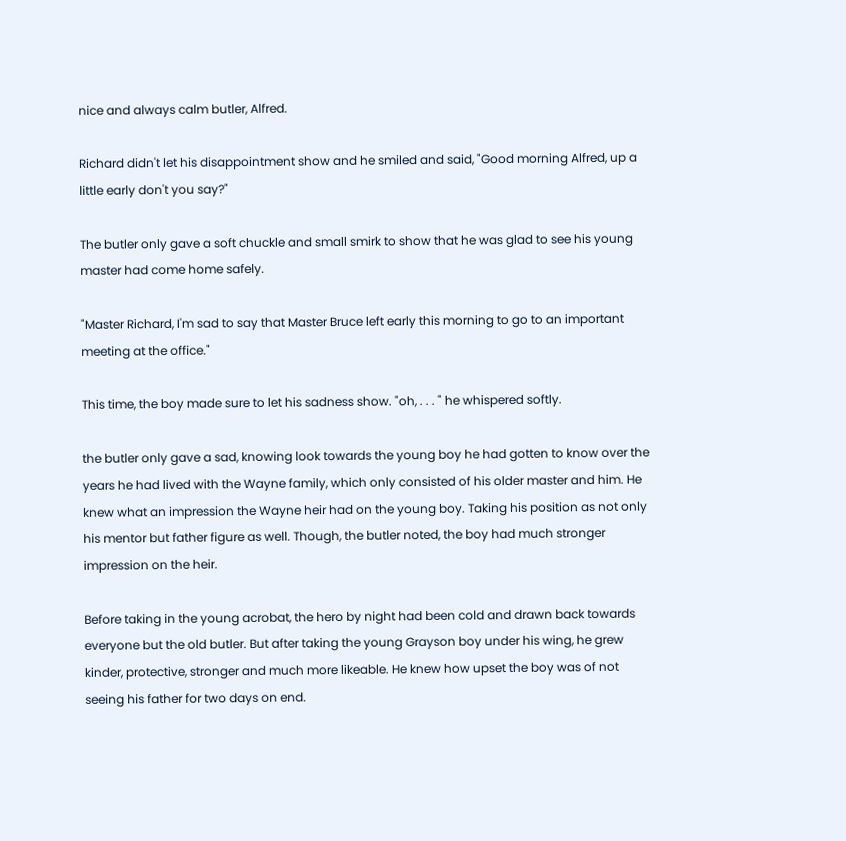nice and always calm butler, Alfred.

Richard didn't let his disappointment show and he smiled and said, "Good morning Alfred, up a little early don't you say?"

The butler only gave a soft chuckle and small smirk to show that he was glad to see his young master had come home safely.

"Master Richard, I'm sad to say that Master Bruce left early this morning to go to an important meeting at the office."

This time, the boy made sure to let his sadness show. "oh, . . . " he whispered softly.

the butler only gave a sad, knowing look towards the young boy he had gotten to know over the years he had lived with the Wayne family, which only consisted of his older master and him. He knew what an impression the Wayne heir had on the young boy. Taking his position as not only his mentor but father figure as well. Though, the butler noted, the boy had much stronger impression on the heir.

Before taking in the young acrobat, the hero by night had been cold and drawn back towards everyone but the old butler. But after taking the young Grayson boy under his wing, he grew kinder, protective, stronger and much more likeable. He knew how upset the boy was of not seeing his father for two days on end.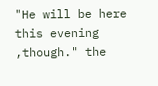"He will be here this evening ,though." the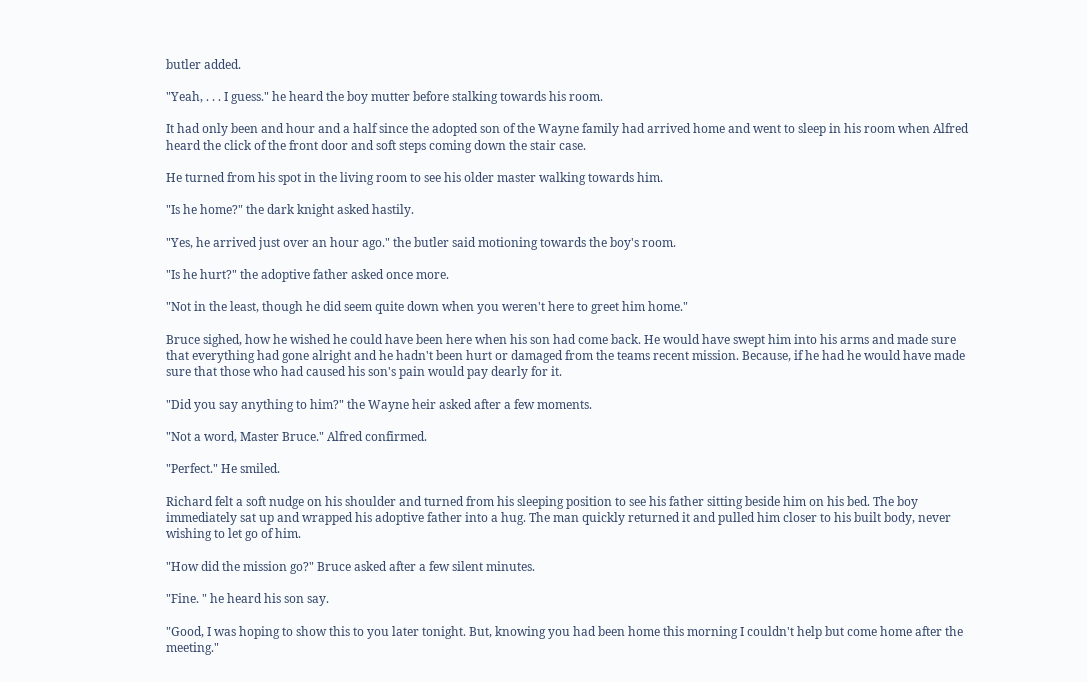butler added.

"Yeah, . . . I guess." he heard the boy mutter before stalking towards his room.

It had only been and hour and a half since the adopted son of the Wayne family had arrived home and went to sleep in his room when Alfred heard the click of the front door and soft steps coming down the stair case.

He turned from his spot in the living room to see his older master walking towards him.

"Is he home?" the dark knight asked hastily.

"Yes, he arrived just over an hour ago." the butler said motioning towards the boy's room.

"Is he hurt?" the adoptive father asked once more.

"Not in the least, though he did seem quite down when you weren't here to greet him home."

Bruce sighed, how he wished he could have been here when his son had come back. He would have swept him into his arms and made sure that everything had gone alright and he hadn't been hurt or damaged from the teams recent mission. Because, if he had he would have made sure that those who had caused his son's pain would pay dearly for it.

"Did you say anything to him?" the Wayne heir asked after a few moments.

"Not a word, Master Bruce." Alfred confirmed.

"Perfect." He smiled.

Richard felt a soft nudge on his shoulder and turned from his sleeping position to see his father sitting beside him on his bed. The boy immediately sat up and wrapped his adoptive father into a hug. The man quickly returned it and pulled him closer to his built body, never wishing to let go of him.

"How did the mission go?" Bruce asked after a few silent minutes.

"Fine. " he heard his son say.

"Good, I was hoping to show this to you later tonight. But, knowing you had been home this morning I couldn't help but come home after the meeting."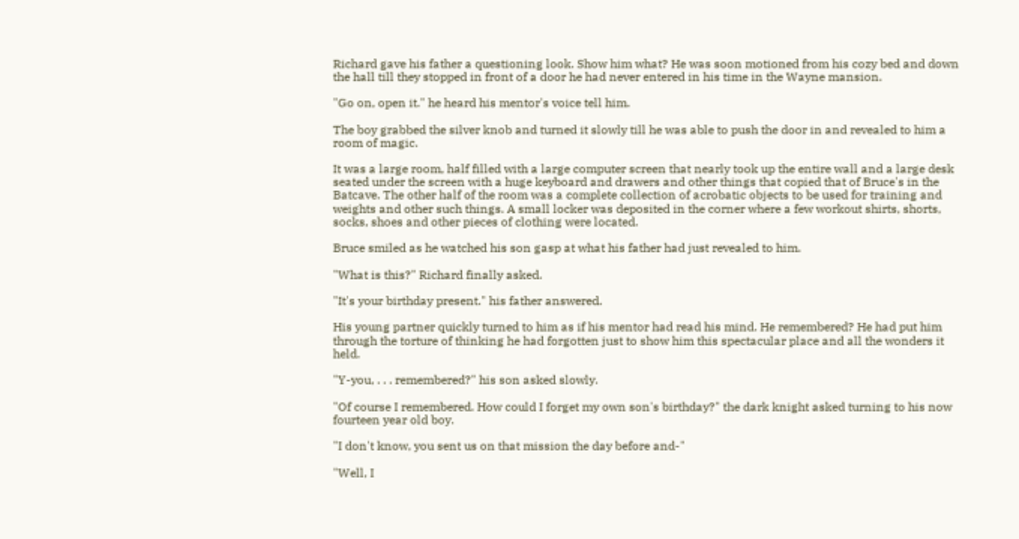Richard gave his father a questioning look. Show him what? He was soon motioned from his cozy bed and down the hall till they stopped in front of a door he had never entered in his time in the Wayne mansion.

"Go on, open it." he heard his mentor's voice tell him.

The boy grabbed the silver knob and turned it slowly till he was able to push the door in and revealed to him a room of magic.

It was a large room, half filled with a large computer screen that nearly took up the entire wall and a large desk seated under the screen with a huge keyboard and drawers and other things that copied that of Bruce's in the Batcave. The other half of the room was a complete collection of acrobatic objects to be used for training and weights and other such things. A small locker was deposited in the corner where a few workout shirts, shorts, socks, shoes and other pieces of clothing were located.

Bruce smiled as he watched his son gasp at what his father had just revealed to him.

"What is this?" Richard finally asked.

"It's your birthday present." his father answered.

His young partner quickly turned to him as if his mentor had read his mind. He remembered? He had put him through the torture of thinking he had forgotten just to show him this spectacular place and all the wonders it held.

"Y-you, . . . remembered?" his son asked slowly.

"Of course I remembered. How could I forget my own son's birthday?" the dark knight asked turning to his now fourteen year old boy.

"I don't know, you sent us on that mission the day before and-"

"Well, I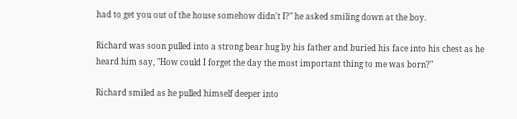had to get you out of the house somehow didn't I?" he asked smiling down at the boy.

Richard was soon pulled into a strong bear hug by his father and buried his face into his chest as he heard him say, "How could I forget the day the most important thing to me was born?"

Richard smiled as he pulled himself deeper into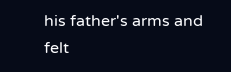his father's arms and felt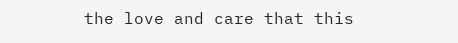the love and care that this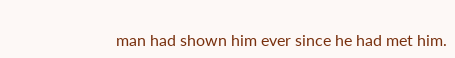man had shown him ever since he had met him.